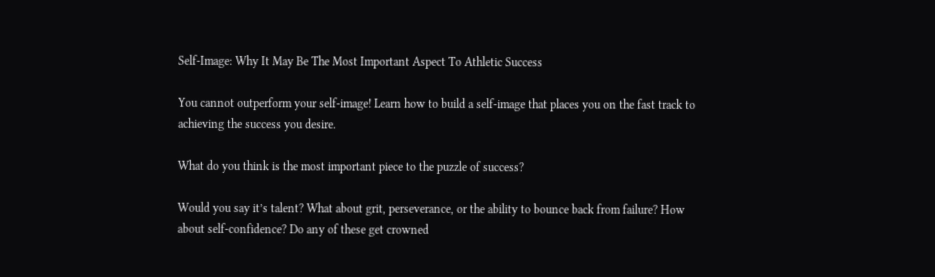Self-Image: Why It May Be The Most Important Aspect To Athletic Success

You cannot outperform your self-image! Learn how to build a self-image that places you on the fast track to achieving the success you desire.

What do you think is the most important piece to the puzzle of success?

Would you say it’s talent? What about grit, perseverance, or the ability to bounce back from failure? How about self-confidence? Do any of these get crowned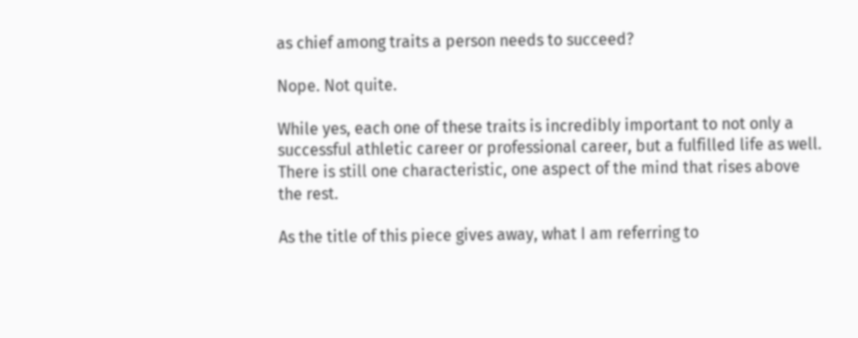as chief among traits a person needs to succeed?

Nope. Not quite.

While yes, each one of these traits is incredibly important to not only a successful athletic career or professional career, but a fulfilled life as well. There is still one characteristic, one aspect of the mind that rises above the rest.

As the title of this piece gives away, what I am referring to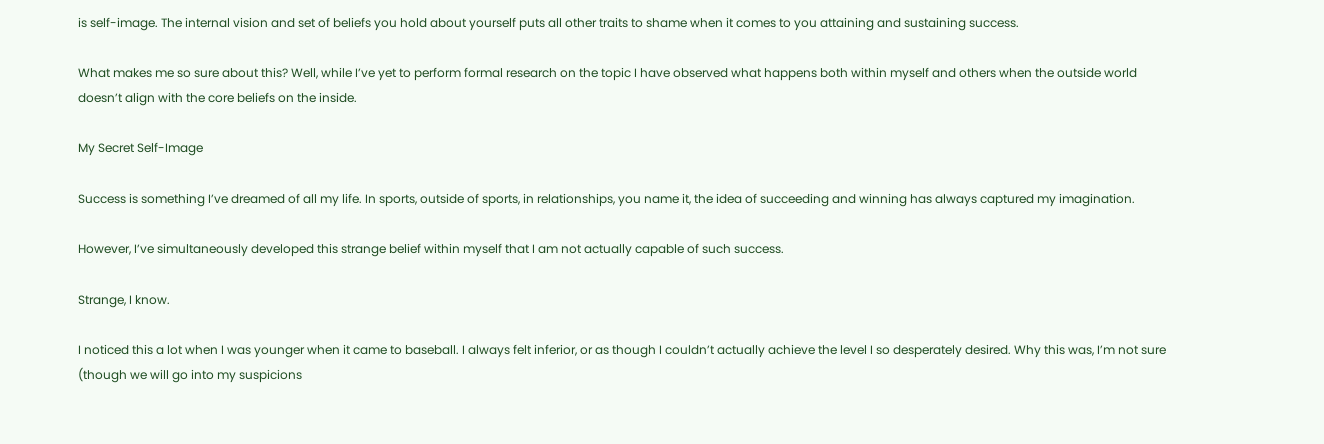is self-image. The internal vision and set of beliefs you hold about yourself puts all other traits to shame when it comes to you attaining and sustaining success.

What makes me so sure about this? Well, while I’ve yet to perform formal research on the topic I have observed what happens both within myself and others when the outside world doesn’t align with the core beliefs on the inside.

My Secret Self-Image

Success is something I’ve dreamed of all my life. In sports, outside of sports, in relationships, you name it, the idea of succeeding and winning has always captured my imagination.

However, I’ve simultaneously developed this strange belief within myself that I am not actually capable of such success.

Strange, I know.

I noticed this a lot when I was younger when it came to baseball. I always felt inferior, or as though I couldn’t actually achieve the level I so desperately desired. Why this was, I’m not sure (though we will go into my suspicions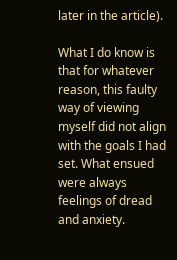later in the article).

What I do know is that for whatever reason, this faulty way of viewing myself did not align with the goals I had set. What ensued were always feelings of dread and anxiety.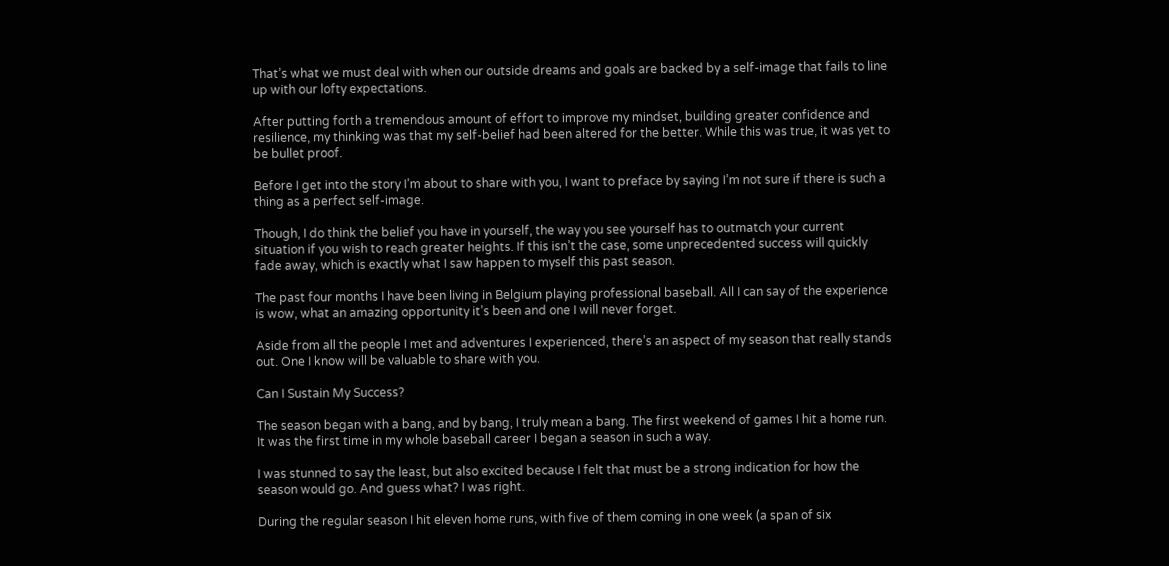That’s what we must deal with when our outside dreams and goals are backed by a self-image that fails to line up with our lofty expectations.

After putting forth a tremendous amount of effort to improve my mindset, building greater confidence and resilience, my thinking was that my self-belief had been altered for the better. While this was true, it was yet to be bullet proof.

Before I get into the story I’m about to share with you, I want to preface by saying I’m not sure if there is such a thing as a perfect self-image.

Though, I do think the belief you have in yourself, the way you see yourself has to outmatch your current situation if you wish to reach greater heights. If this isn’t the case, some unprecedented success will quickly fade away, which is exactly what I saw happen to myself this past season.

The past four months I have been living in Belgium playing professional baseball. All I can say of the experience is wow, what an amazing opportunity it’s been and one I will never forget.

Aside from all the people I met and adventures I experienced, there’s an aspect of my season that really stands out. One I know will be valuable to share with you.

Can I Sustain My Success?

The season began with a bang, and by bang, I truly mean a bang. The first weekend of games I hit a home run. It was the first time in my whole baseball career I began a season in such a way.

I was stunned to say the least, but also excited because I felt that must be a strong indication for how the season would go. And guess what? I was right.

During the regular season I hit eleven home runs, with five of them coming in one week (a span of six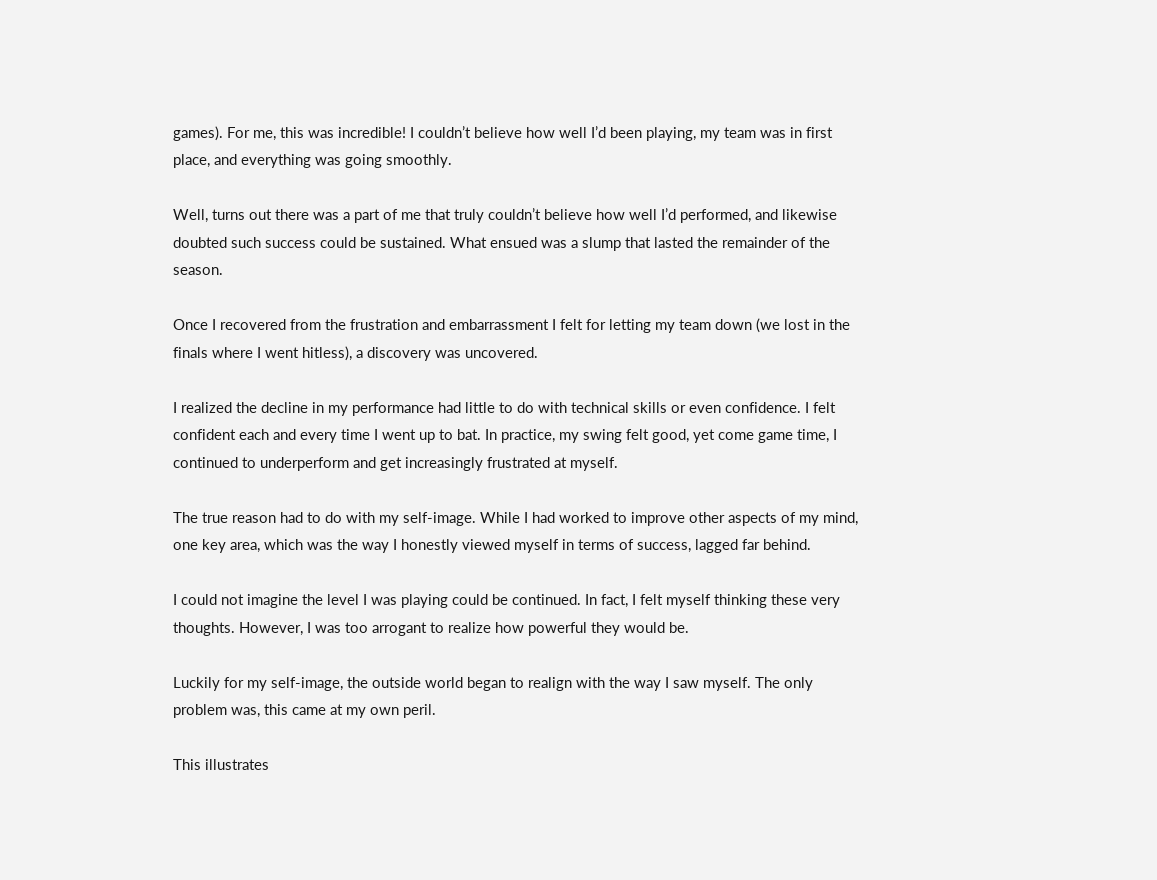games). For me, this was incredible! I couldn’t believe how well I’d been playing, my team was in first place, and everything was going smoothly.

Well, turns out there was a part of me that truly couldn’t believe how well I’d performed, and likewise doubted such success could be sustained. What ensued was a slump that lasted the remainder of the season.

Once I recovered from the frustration and embarrassment I felt for letting my team down (we lost in the finals where I went hitless), a discovery was uncovered.

I realized the decline in my performance had little to do with technical skills or even confidence. I felt confident each and every time I went up to bat. In practice, my swing felt good, yet come game time, I continued to underperform and get increasingly frustrated at myself.

The true reason had to do with my self-image. While I had worked to improve other aspects of my mind, one key area, which was the way I honestly viewed myself in terms of success, lagged far behind.

I could not imagine the level I was playing could be continued. In fact, I felt myself thinking these very thoughts. However, I was too arrogant to realize how powerful they would be.

Luckily for my self-image, the outside world began to realign with the way I saw myself. The only problem was, this came at my own peril.

This illustrates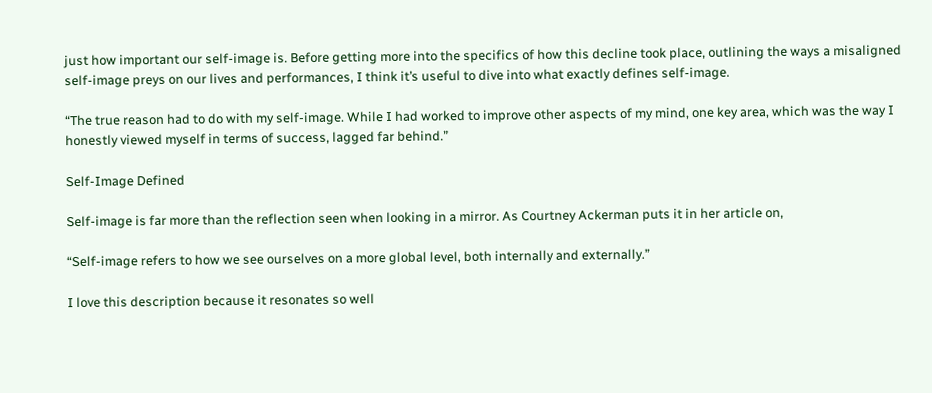just how important our self-image is. Before getting more into the specifics of how this decline took place, outlining the ways a misaligned self-image preys on our lives and performances, I think it’s useful to dive into what exactly defines self-image.

“The true reason had to do with my self-image. While I had worked to improve other aspects of my mind, one key area, which was the way I honestly viewed myself in terms of success, lagged far behind.”

Self-Image Defined

Self-image is far more than the reflection seen when looking in a mirror. As Courtney Ackerman puts it in her article on,

“Self-image refers to how we see ourselves on a more global level, both internally and externally.”

I love this description because it resonates so well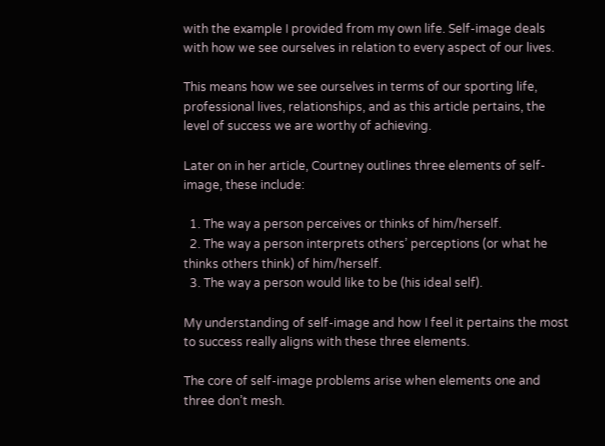with the example I provided from my own life. Self-image deals with how we see ourselves in relation to every aspect of our lives.

This means how we see ourselves in terms of our sporting life, professional lives, relationships, and as this article pertains, the level of success we are worthy of achieving.

Later on in her article, Courtney outlines three elements of self-image, these include:

  1. The way a person perceives or thinks of him/herself.
  2. The way a person interprets others’ perceptions (or what he thinks others think) of him/herself.
  3. The way a person would like to be (his ideal self).

My understanding of self-image and how I feel it pertains the most to success really aligns with these three elements.

The core of self-image problems arise when elements one and three don’t mesh.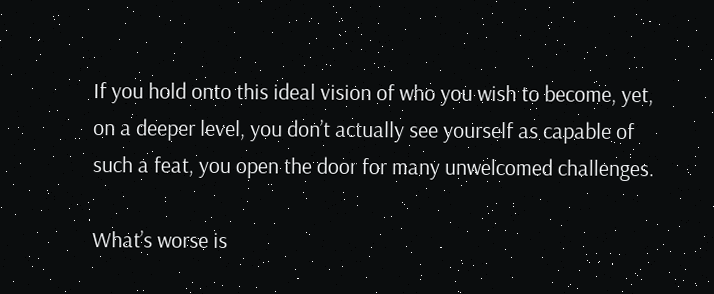If you hold onto this ideal vision of who you wish to become, yet, on a deeper level, you don’t actually see yourself as capable of such a feat, you open the door for many unwelcomed challenges.

What’s worse is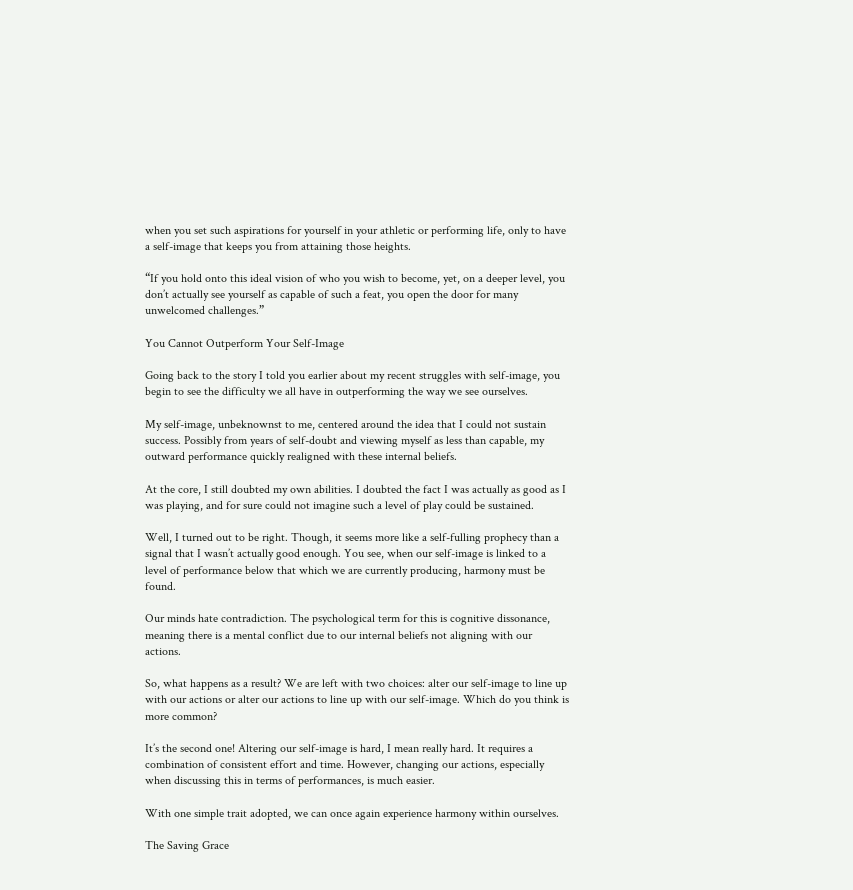when you set such aspirations for yourself in your athletic or performing life, only to have a self-image that keeps you from attaining those heights.

“If you hold onto this ideal vision of who you wish to become, yet, on a deeper level, you don’t actually see yourself as capable of such a feat, you open the door for many unwelcomed challenges.”

You Cannot Outperform Your Self-Image

Going back to the story I told you earlier about my recent struggles with self-image, you begin to see the difficulty we all have in outperforming the way we see ourselves.

My self-image, unbeknownst to me, centered around the idea that I could not sustain success. Possibly from years of self-doubt and viewing myself as less than capable, my outward performance quickly realigned with these internal beliefs.

At the core, I still doubted my own abilities. I doubted the fact I was actually as good as I was playing, and for sure could not imagine such a level of play could be sustained.

Well, I turned out to be right. Though, it seems more like a self-fulling prophecy than a signal that I wasn’t actually good enough. You see, when our self-image is linked to a level of performance below that which we are currently producing, harmony must be found.

Our minds hate contradiction. The psychological term for this is cognitive dissonance, meaning there is a mental conflict due to our internal beliefs not aligning with our actions.

So, what happens as a result? We are left with two choices: alter our self-image to line up with our actions or alter our actions to line up with our self-image. Which do you think is more common?

It’s the second one! Altering our self-image is hard, I mean really hard. It requires a combination of consistent effort and time. However, changing our actions, especially when discussing this in terms of performances, is much easier.

With one simple trait adopted, we can once again experience harmony within ourselves.

The Saving Grace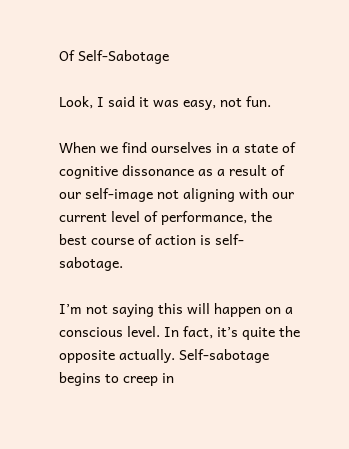Of Self-Sabotage

Look, I said it was easy, not fun.

When we find ourselves in a state of cognitive dissonance as a result of our self-image not aligning with our current level of performance, the best course of action is self-sabotage.

I’m not saying this will happen on a conscious level. In fact, it’s quite the opposite actually. Self-sabotage begins to creep in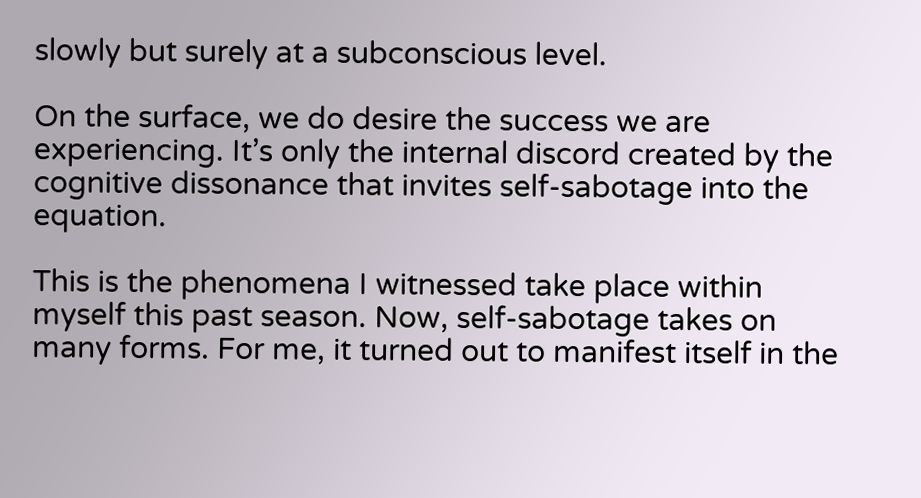slowly but surely at a subconscious level.

On the surface, we do desire the success we are experiencing. It’s only the internal discord created by the cognitive dissonance that invites self-sabotage into the equation.

This is the phenomena I witnessed take place within myself this past season. Now, self-sabotage takes on many forms. For me, it turned out to manifest itself in the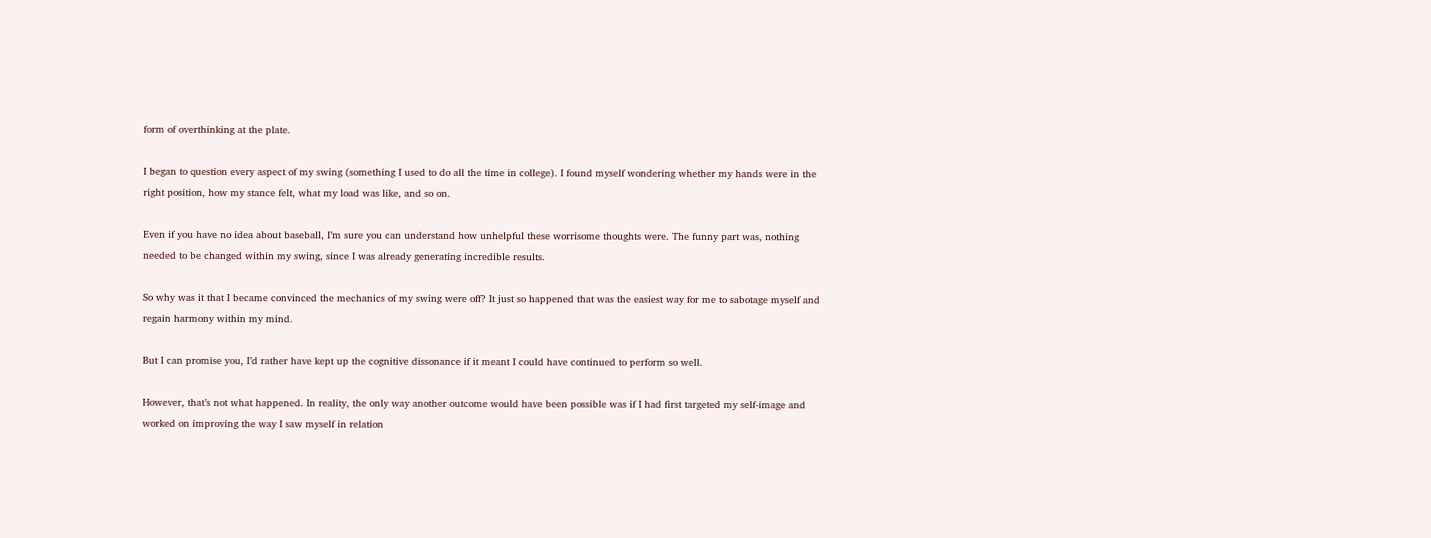form of overthinking at the plate.

I began to question every aspect of my swing (something I used to do all the time in college). I found myself wondering whether my hands were in the right position, how my stance felt, what my load was like, and so on.

Even if you have no idea about baseball, I’m sure you can understand how unhelpful these worrisome thoughts were. The funny part was, nothing needed to be changed within my swing, since I was already generating incredible results.

So why was it that I became convinced the mechanics of my swing were off? It just so happened that was the easiest way for me to sabotage myself and regain harmony within my mind.

But I can promise you, I’d rather have kept up the cognitive dissonance if it meant I could have continued to perform so well.

However, that’s not what happened. In reality, the only way another outcome would have been possible was if I had first targeted my self-image and worked on improving the way I saw myself in relation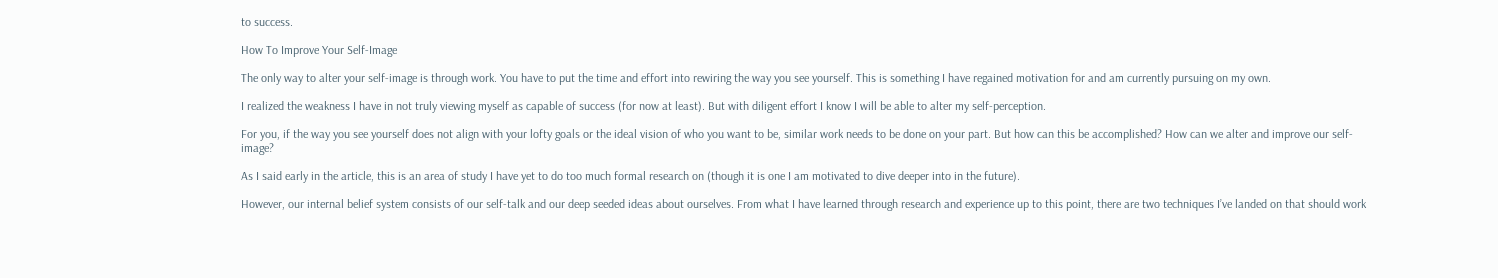to success.

How To Improve Your Self-Image

The only way to alter your self-image is through work. You have to put the time and effort into rewiring the way you see yourself. This is something I have regained motivation for and am currently pursuing on my own.

I realized the weakness I have in not truly viewing myself as capable of success (for now at least). But with diligent effort I know I will be able to alter my self-perception.

For you, if the way you see yourself does not align with your lofty goals or the ideal vision of who you want to be, similar work needs to be done on your part. But how can this be accomplished? How can we alter and improve our self-image?

As I said early in the article, this is an area of study I have yet to do too much formal research on (though it is one I am motivated to dive deeper into in the future).

However, our internal belief system consists of our self-talk and our deep seeded ideas about ourselves. From what I have learned through research and experience up to this point, there are two techniques I’ve landed on that should work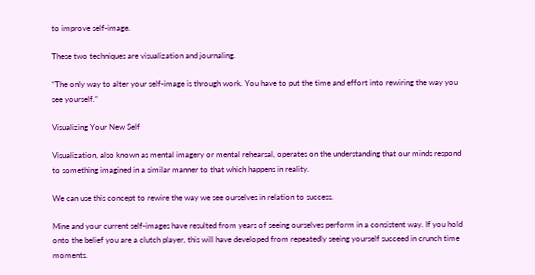to improve self-image.

These two techniques are visualization and journaling.

“The only way to alter your self-image is through work. You have to put the time and effort into rewiring the way you see yourself.”

Visualizing Your New Self

Visualization, also known as mental imagery or mental rehearsal, operates on the understanding that our minds respond to something imagined in a similar manner to that which happens in reality.

We can use this concept to rewire the way we see ourselves in relation to success.

Mine and your current self-images have resulted from years of seeing ourselves perform in a consistent way. If you hold onto the belief you are a clutch player, this will have developed from repeatedly seeing yourself succeed in crunch time moments.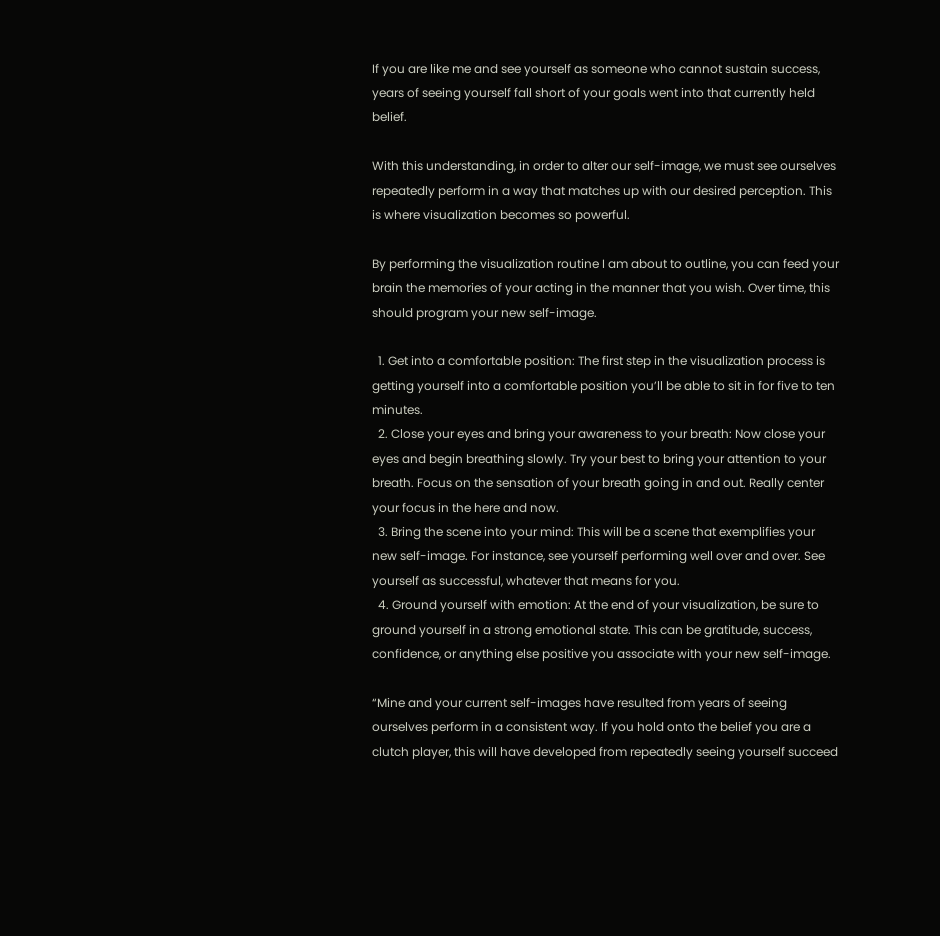If you are like me and see yourself as someone who cannot sustain success, years of seeing yourself fall short of your goals went into that currently held belief.

With this understanding, in order to alter our self-image, we must see ourselves repeatedly perform in a way that matches up with our desired perception. This is where visualization becomes so powerful.

By performing the visualization routine I am about to outline, you can feed your brain the memories of your acting in the manner that you wish. Over time, this should program your new self-image.

  1. Get into a comfortable position: The first step in the visualization process is getting yourself into a comfortable position you’ll be able to sit in for five to ten minutes.
  2. Close your eyes and bring your awareness to your breath: Now close your eyes and begin breathing slowly. Try your best to bring your attention to your breath. Focus on the sensation of your breath going in and out. Really center your focus in the here and now.
  3. Bring the scene into your mind: This will be a scene that exemplifies your new self-image. For instance, see yourself performing well over and over. See yourself as successful, whatever that means for you.
  4. Ground yourself with emotion: At the end of your visualization, be sure to ground yourself in a strong emotional state. This can be gratitude, success, confidence, or anything else positive you associate with your new self-image.

“Mine and your current self-images have resulted from years of seeing ourselves perform in a consistent way. If you hold onto the belief you are a clutch player, this will have developed from repeatedly seeing yourself succeed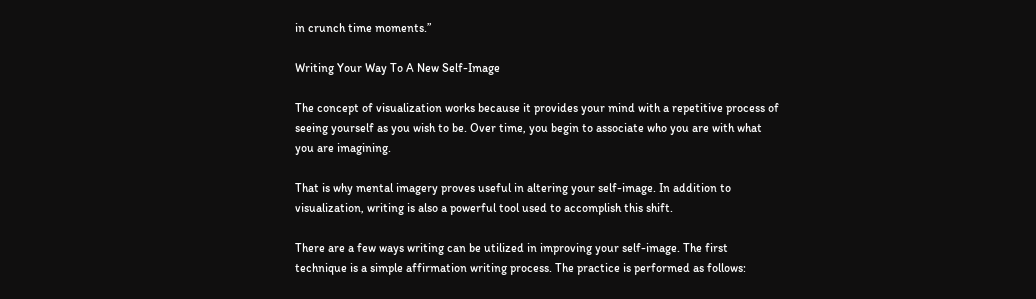in crunch time moments.”

Writing Your Way To A New Self-Image

The concept of visualization works because it provides your mind with a repetitive process of seeing yourself as you wish to be. Over time, you begin to associate who you are with what you are imagining.

That is why mental imagery proves useful in altering your self-image. In addition to visualization, writing is also a powerful tool used to accomplish this shift.

There are a few ways writing can be utilized in improving your self-image. The first technique is a simple affirmation writing process. The practice is performed as follows: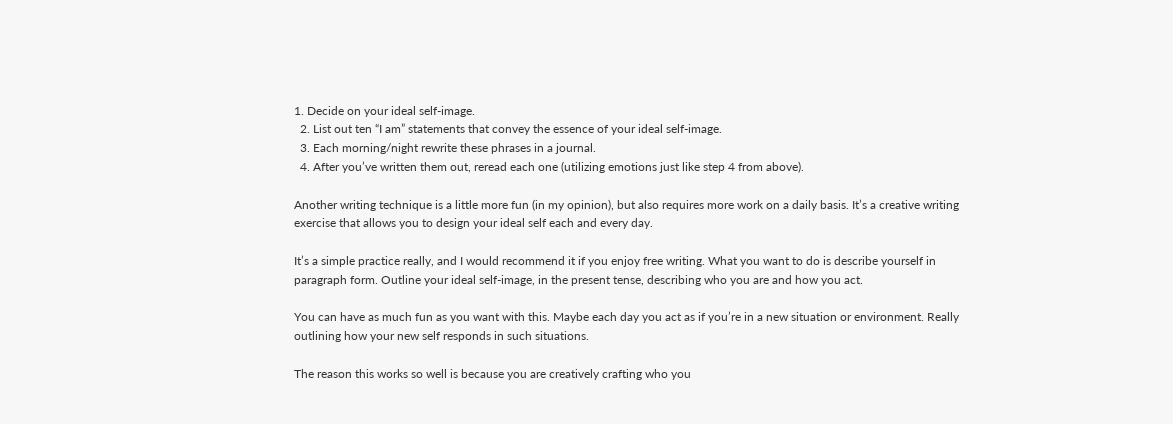1. Decide on your ideal self-image.
  2. List out ten “I am” statements that convey the essence of your ideal self-image.
  3. Each morning/night rewrite these phrases in a journal.
  4. After you’ve written them out, reread each one (utilizing emotions just like step 4 from above).

Another writing technique is a little more fun (in my opinion), but also requires more work on a daily basis. It’s a creative writing exercise that allows you to design your ideal self each and every day.

It’s a simple practice really, and I would recommend it if you enjoy free writing. What you want to do is describe yourself in paragraph form. Outline your ideal self-image, in the present tense, describing who you are and how you act.

You can have as much fun as you want with this. Maybe each day you act as if you’re in a new situation or environment. Really outlining how your new self responds in such situations.

The reason this works so well is because you are creatively crafting who you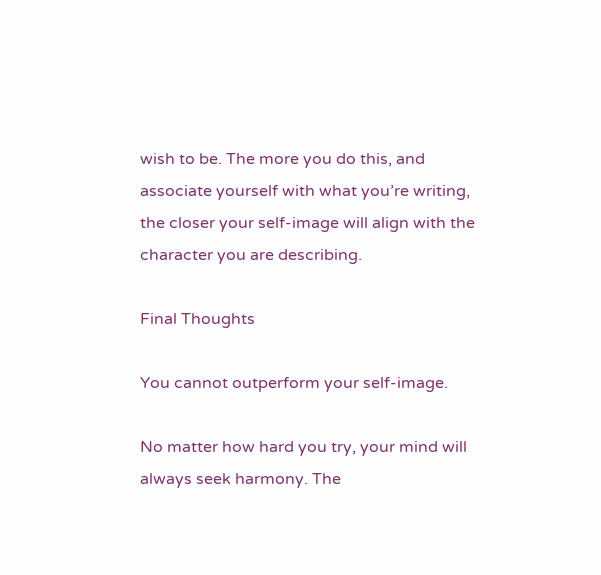wish to be. The more you do this, and associate yourself with what you’re writing, the closer your self-image will align with the character you are describing.

Final Thoughts

You cannot outperform your self-image.

No matter how hard you try, your mind will always seek harmony. The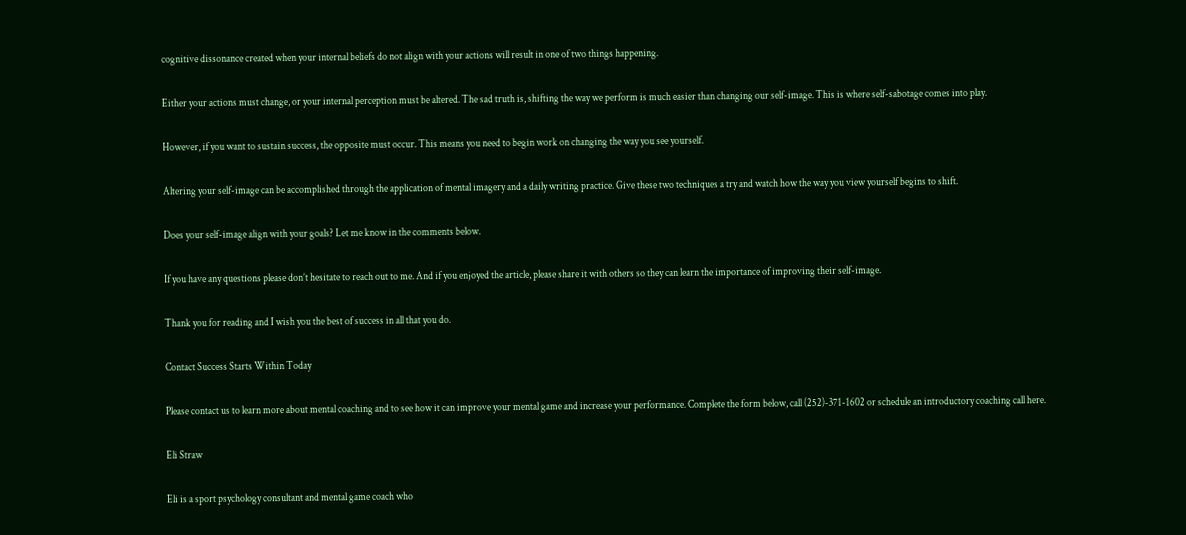cognitive dissonance created when your internal beliefs do not align with your actions will result in one of two things happening.

Either your actions must change, or your internal perception must be altered. The sad truth is, shifting the way we perform is much easier than changing our self-image. This is where self-sabotage comes into play.

However, if you want to sustain success, the opposite must occur. This means you need to begin work on changing the way you see yourself.

Altering your self-image can be accomplished through the application of mental imagery and a daily writing practice. Give these two techniques a try and watch how the way you view yourself begins to shift.

Does your self-image align with your goals? Let me know in the comments below.

If you have any questions please don’t hesitate to reach out to me. And if you enjoyed the article, please share it with others so they can learn the importance of improving their self-image.

Thank you for reading and I wish you the best of success in all that you do.

Contact Success Starts Within Today

Please contact us to learn more about mental coaching and to see how it can improve your mental game and increase your performance. Complete the form below, call (252)-371-1602 or schedule an introductory coaching call here.

Eli Straw

Eli is a sport psychology consultant and mental game coach who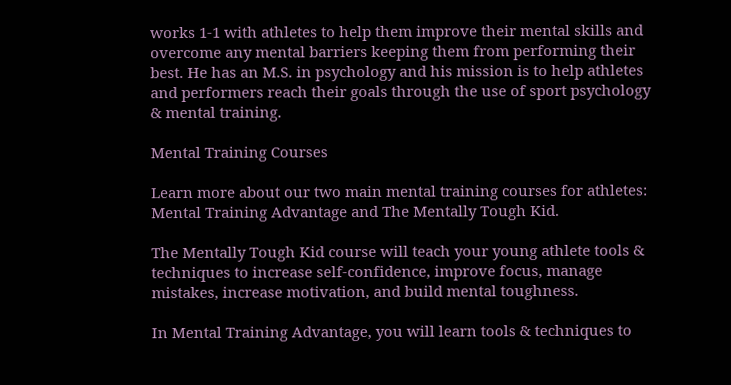works 1-1 with athletes to help them improve their mental skills and overcome any mental barriers keeping them from performing their best. He has an M.S. in psychology and his mission is to help athletes and performers reach their goals through the use of sport psychology & mental training.

Mental Training Courses

Learn more about our two main mental training courses for athletes: Mental Training Advantage and The Mentally Tough Kid.

The Mentally Tough Kid course will teach your young athlete tools & techniques to increase self-confidence, improve focus, manage mistakes, increase motivation, and build mental toughness.

In Mental Training Advantage, you will learn tools & techniques to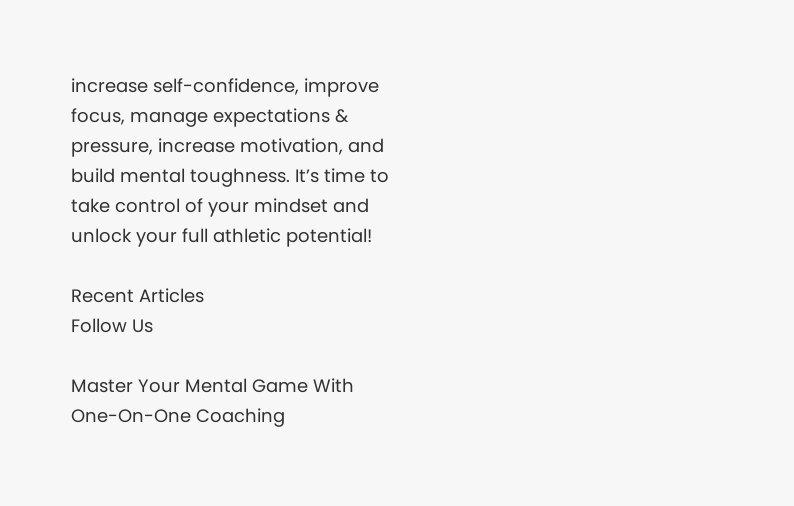increase self-confidence, improve focus, manage expectations & pressure, increase motivation, and build mental toughness. It’s time to take control of your mindset and unlock your full athletic potential!

Recent Articles
Follow Us

Master Your Mental Game With One-On-One Coaching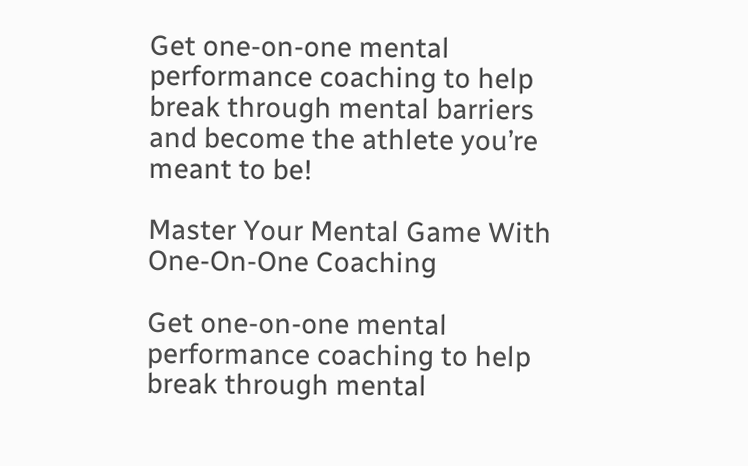Get one-on-one mental performance coaching to help break through mental barriers and become the athlete you’re meant to be!

Master Your Mental Game With One-On-One Coaching

Get one-on-one mental performance coaching to help break through mental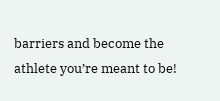barriers and become the athlete you’re meant to be!